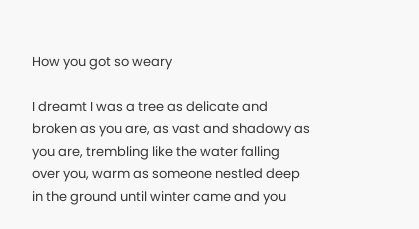How you got so weary

I dreamt I was a tree as delicate and broken as you are, as vast and shadowy as you are, trembling like the water falling over you, warm as someone nestled deep in the ground until winter came and you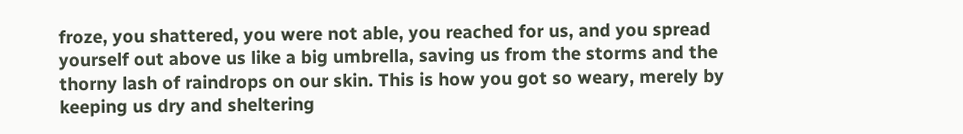froze, you shattered, you were not able, you reached for us, and you spread yourself out above us like a big umbrella, saving us from the storms and the thorny lash of raindrops on our skin. This is how you got so weary, merely by keeping us dry and sheltering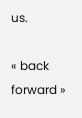us.

« back forward »